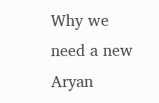Why we need a new Aryan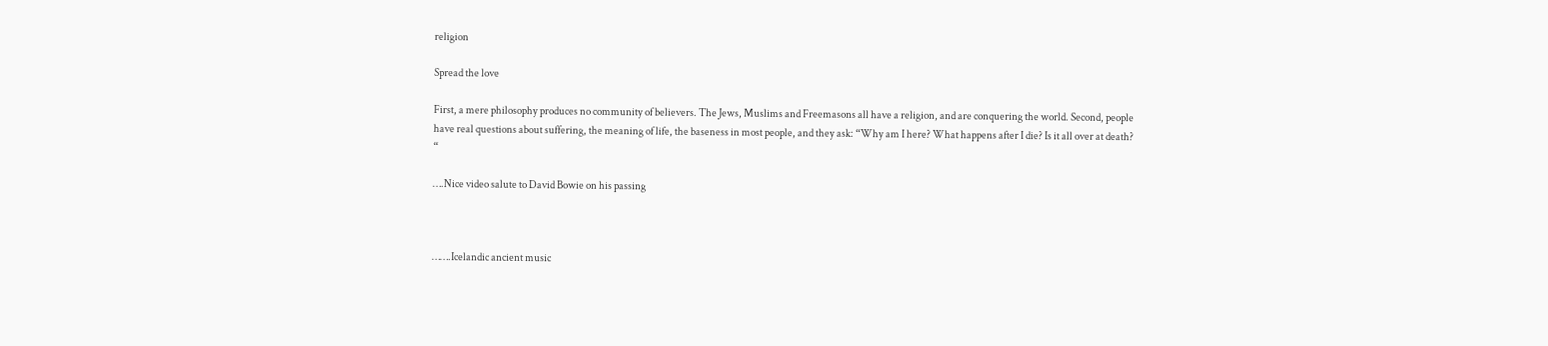religion

Spread the love

First, a mere philosophy produces no community of believers. The Jews, Muslims and Freemasons all have a religion, and are conquering the world. Second, people have real questions about suffering, the meaning of life, the baseness in most people, and they ask: “Why am I here? What happens after I die? Is it all over at death? “

….Nice video salute to David Bowie on his passing



…….Icelandic ancient music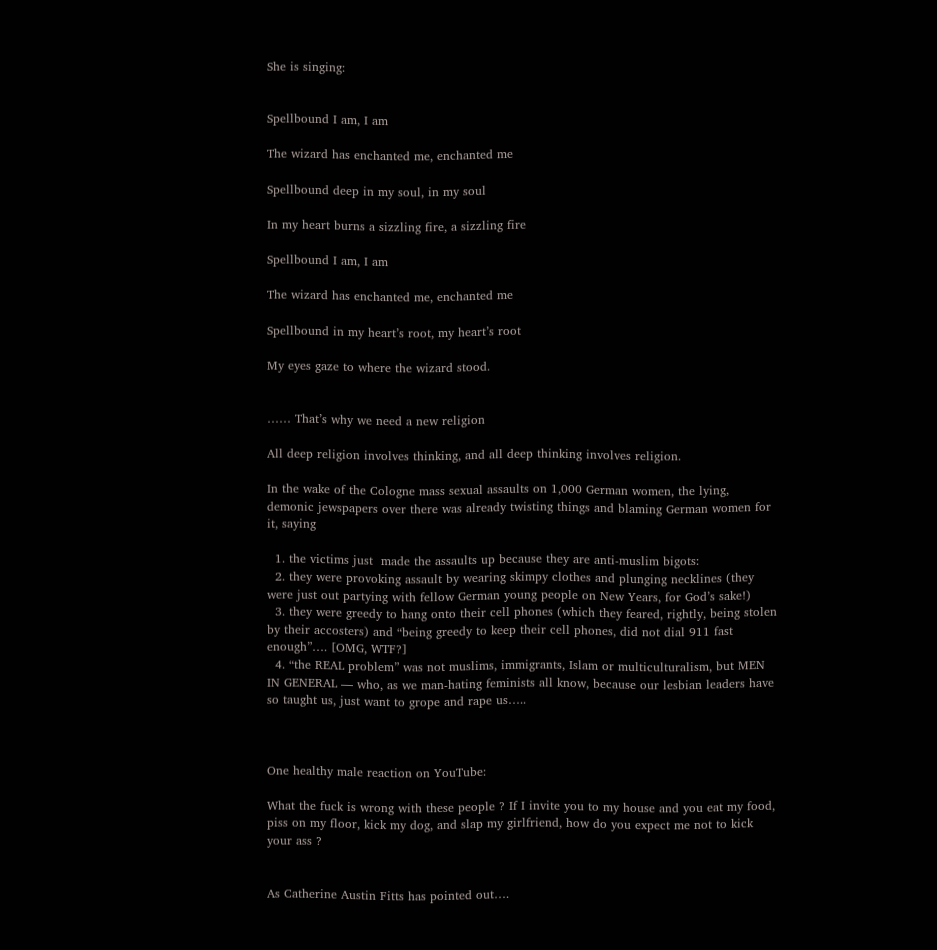She is singing:


Spellbound I am, I am

The wizard has enchanted me, enchanted me

Spellbound deep in my soul, in my soul

In my heart burns a sizzling fire, a sizzling fire

Spellbound I am, I am

The wizard has enchanted me, enchanted me

Spellbound in my heart’s root, my heart’s root

My eyes gaze to where the wizard stood.


…… That’s why we need a new religion

All deep religion involves thinking, and all deep thinking involves religion.

In the wake of the Cologne mass sexual assaults on 1,000 German women, the lying, demonic jewspapers over there was already twisting things and blaming German women for it, saying

  1. the victims just  made the assaults up because they are anti-muslim bigots:
  2. they were provoking assault by wearing skimpy clothes and plunging necklines (they were just out partying with fellow German young people on New Years, for God’s sake!)
  3. they were greedy to hang onto their cell phones (which they feared, rightly, being stolen by their accosters) and “being greedy to keep their cell phones, did not dial 911 fast enough”…. [OMG, WTF?]
  4. “the REAL problem” was not muslims, immigrants, Islam or multiculturalism, but MEN IN GENERAL — who, as we man-hating feminists all know, because our lesbian leaders have so taught us, just want to grope and rape us…..



One healthy male reaction on YouTube:

What the fuck is wrong with these people ? If I invite you to my house and you eat my food, piss on my floor, kick my dog, and slap my girlfriend, how do you expect me not to kick your ass ?


As Catherine Austin Fitts has pointed out….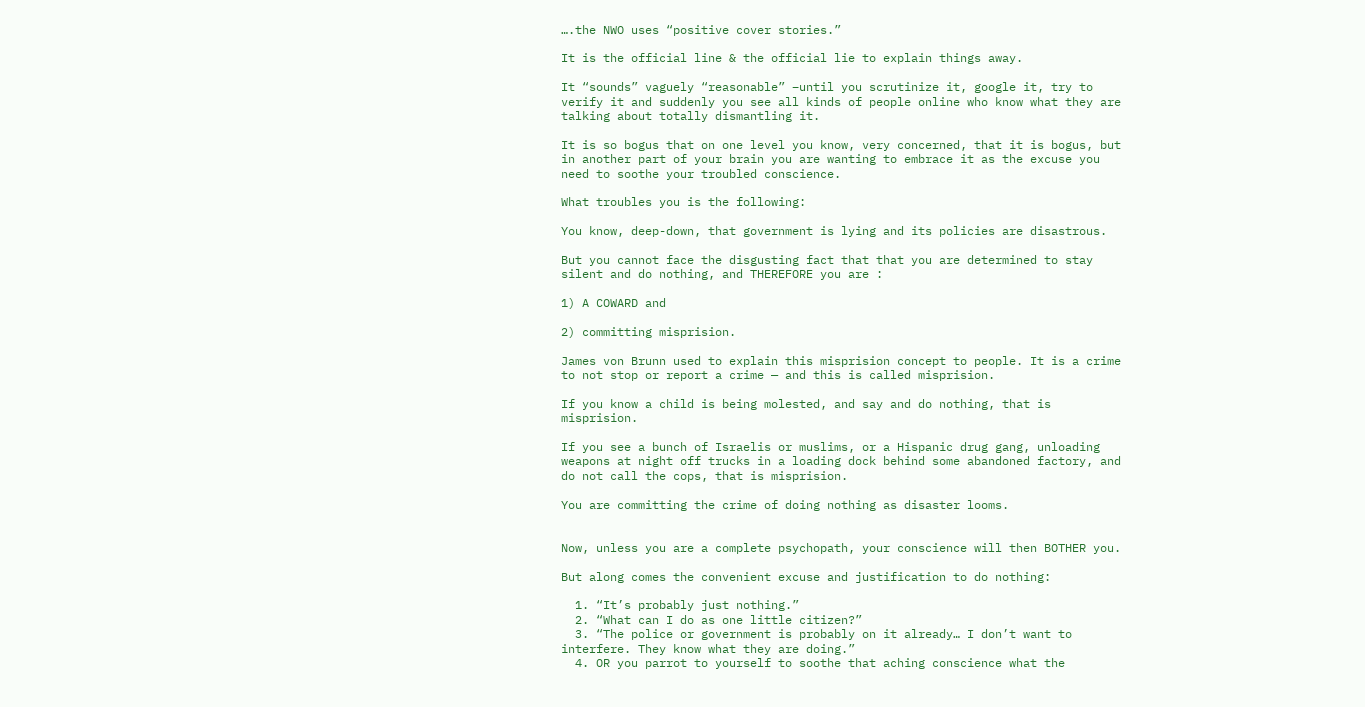….the NWO uses “positive cover stories.”

It is the official line & the official lie to explain things away.

It “sounds” vaguely “reasonable” –until you scrutinize it, google it, try to verify it and suddenly you see all kinds of people online who know what they are talking about totally dismantling it.

It is so bogus that on one level you know, very concerned, that it is bogus, but in another part of your brain you are wanting to embrace it as the excuse you need to soothe your troubled conscience.

What troubles you is the following:

You know, deep-down, that government is lying and its policies are disastrous.

But you cannot face the disgusting fact that that you are determined to stay silent and do nothing, and THEREFORE you are :

1) A COWARD and

2) committing misprision.

James von Brunn used to explain this misprision concept to people. It is a crime to not stop or report a crime — and this is called misprision.

If you know a child is being molested, and say and do nothing, that is misprision.

If you see a bunch of Israelis or muslims, or a Hispanic drug gang, unloading weapons at night off trucks in a loading dock behind some abandoned factory, and do not call the cops, that is misprision.

You are committing the crime of doing nothing as disaster looms.


Now, unless you are a complete psychopath, your conscience will then BOTHER you.

But along comes the convenient excuse and justification to do nothing:

  1. “It’s probably just nothing.”
  2. “What can I do as one little citizen?”
  3. “The police or government is probably on it already… I don’t want to interfere. They know what they are doing.”
  4. OR you parrot to yourself to soothe that aching conscience what the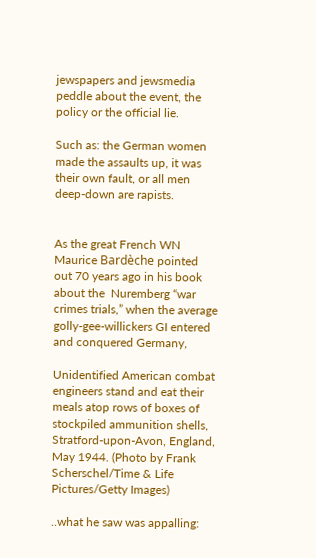jewspapers and jewsmedia peddle about the event, the policy or the official lie.

Such as: the German women made the assaults up, it was their own fault, or all men deep-down are rapists.


As the great French WN Maurice Bardèche pointed out 70 years ago in his book about the  Nuremberg “war crimes trials,” when the average golly-gee-willickers GI entered and conquered Germany,

Unidentified American combat engineers stand and eat their meals atop rows of boxes of stockpiled ammunition shells, Stratford-upon-Avon, England, May 1944. (Photo by Frank Scherschel/Time & Life Pictures/Getty Images)

..what he saw was appalling: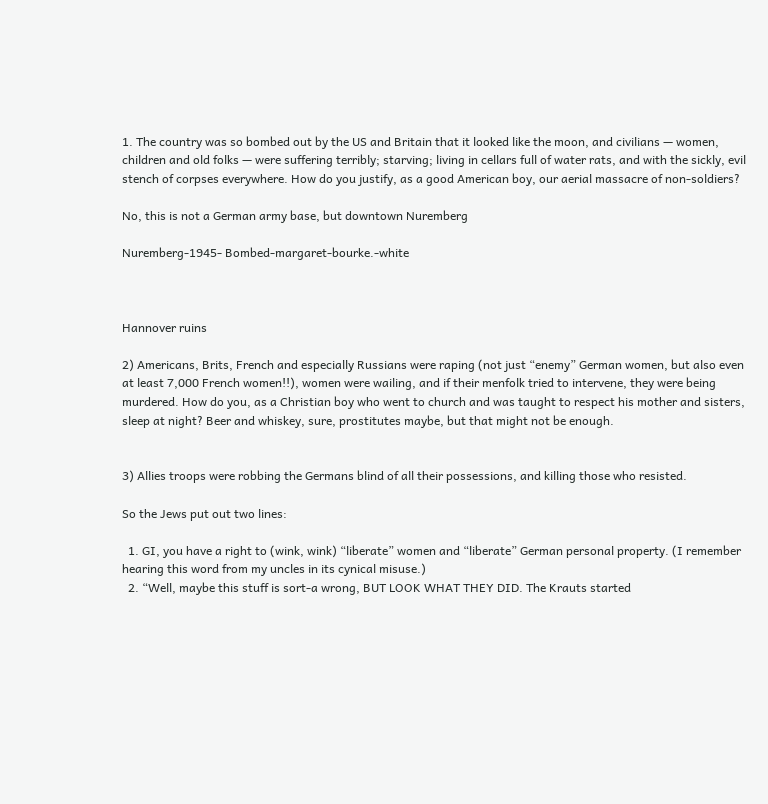1. The country was so bombed out by the US and Britain that it looked like the moon, and civilians — women, children and old folks — were suffering terribly; starving; living in cellars full of water rats, and with the sickly, evil stench of corpses everywhere. How do you justify, as a good American boy, our aerial massacre of non-soldiers?

No, this is not a German army base, but downtown Nuremberg

Nuremberg-1945- Bombed-margaret-bourke.-white



Hannover ruins

2) Americans, Brits, French and especially Russians were raping (not just “enemy” German women, but also even at least 7,000 French women!!), women were wailing, and if their menfolk tried to intervene, they were being murdered. How do you, as a Christian boy who went to church and was taught to respect his mother and sisters, sleep at night? Beer and whiskey, sure, prostitutes maybe, but that might not be enough.


3) Allies troops were robbing the Germans blind of all their possessions, and killing those who resisted.

So the Jews put out two lines:

  1. GI, you have a right to (wink, wink) “liberate” women and “liberate” German personal property. (I remember hearing this word from my uncles in its cynical misuse.)
  2. “Well, maybe this stuff is sort-a wrong, BUT LOOK WHAT THEY DID. The Krauts started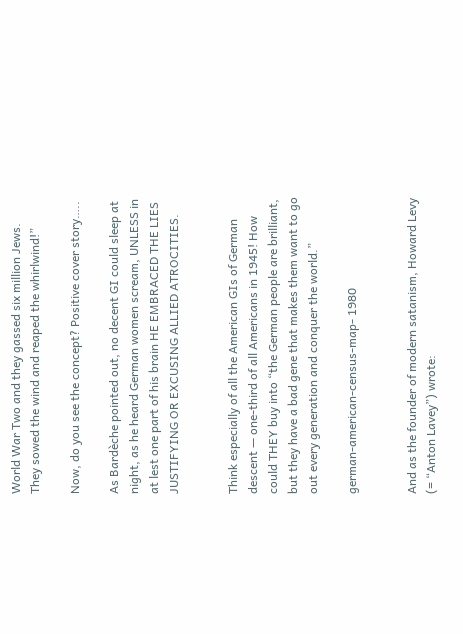World War Two and they gassed six million Jews. They sowed the wind and reaped the whirlwind!”

Now, do you see the concept? Positive cover story…..

As Bardèche pointed out, no decent GI could sleep at night, as he heard German women scream, UNLESS in at lest one part of his brain HE EMBRACED THE LIES JUSTIFYING OR EXCUSING ALLIED ATROCITIES.


Think especially of all the American GIs of German descent — one-third of all Americans in 1945! How could THEY buy into “the German people are brilliant, but they have a bad gene that makes them want to go out every generation and conquer the world.”

german-american-census-map- 1980


And as the founder of modern satanism, Howard Levy (= “Anton Lavey”) wrote: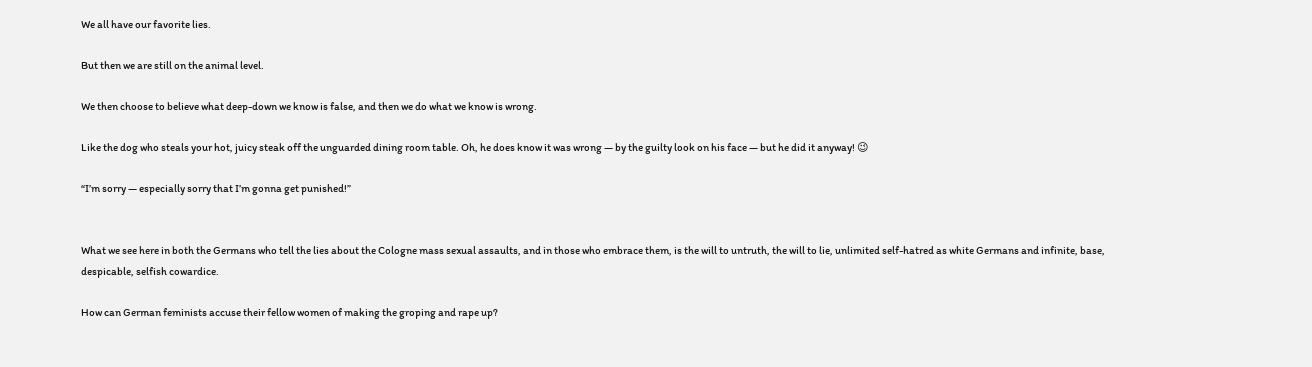We all have our favorite lies.

But then we are still on the animal level.

We then choose to believe what deep-down we know is false, and then we do what we know is wrong.

Like the dog who steals your hot, juicy steak off the unguarded dining room table. Oh, he does know it was wrong — by the guilty look on his face — but he did it anyway! 😉

“I’m sorry — especially sorry that I’m gonna get punished!”


What we see here in both the Germans who tell the lies about the Cologne mass sexual assaults, and in those who embrace them, is the will to untruth, the will to lie, unlimited self-hatred as white Germans and infinite, base, despicable, selfish cowardice.

How can German feminists accuse their fellow women of making the groping and rape up?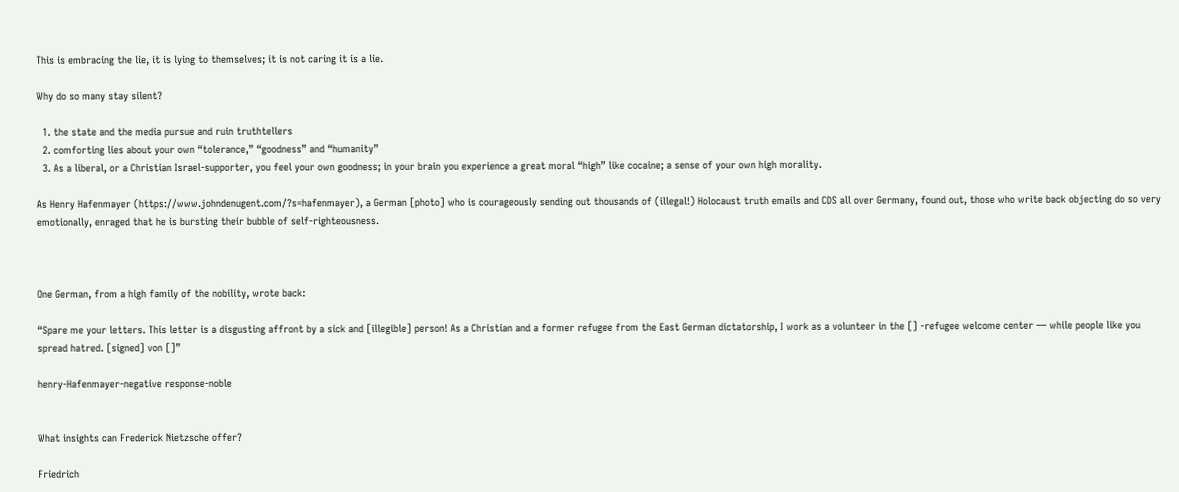This is embracing the lie, it is lying to themselves; it is not caring it is a lie.

Why do so many stay silent?

  1. the state and the media pursue and ruin truthtellers
  2. comforting lies about your own “tolerance,” “goodness” and “humanity”
  3. As a liberal, or a Christian Israel-supporter, you feel your own goodness; in your brain you experience a great moral “high” like cocaine; a sense of your own high morality.

As Henry Hafenmayer (https://www.johndenugent.com/?s=hafenmayer), a German [photo] who is courageously sending out thousands of (illegal!) Holocaust truth emails and CDS all over Germany, found out, those who write back objecting do so very emotionally, enraged that he is bursting their bubble of self-righteousness.



One German, from a high family of the nobility, wrote back:

“Spare me your letters. This letter is a disgusting affront by a sick and [illegible] person! As a Christian and a former refugee from the East German dictatorship, I work as a volunteer in the [] -refugee welcome center — while people like you spread hatred. [signed] von []”

henry-Hafenmayer-negative response-noble


What insights can Frederick Nietzsche offer?

Friedrich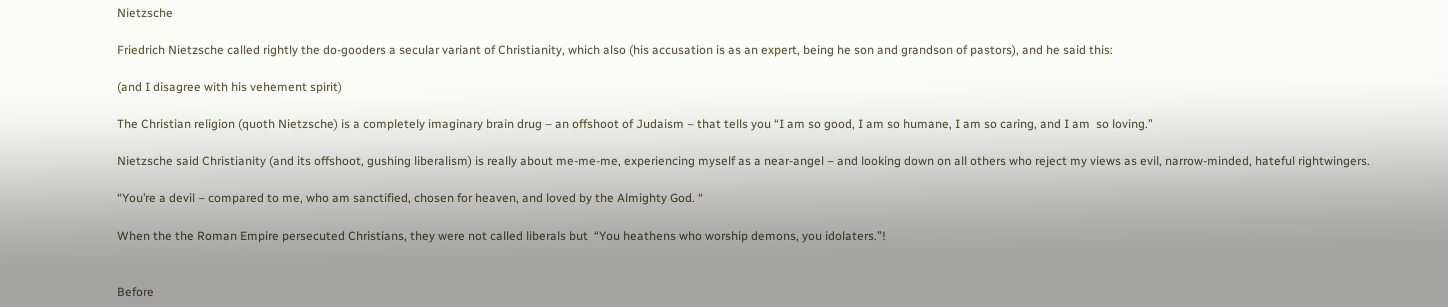Nietzsche

Friedrich Nietzsche called rightly the do-gooders a secular variant of Christianity, which also (his accusation is as an expert, being he son and grandson of pastors), and he said this:

(and I disagree with his vehement spirit)

The Christian religion (quoth Nietzsche) is a completely imaginary brain drug – an offshoot of Judaism – that tells you “I am so good, I am so humane, I am so caring, and I am  so loving.”

Nietzsche said Christianity (and its offshoot, gushing liberalism) is really about me-me-me, experiencing myself as a near-angel – and looking down on all others who reject my views as evil, narrow-minded, hateful rightwingers.

“You’re a devil – compared to me, who am sanctified, chosen for heaven, and loved by the Almighty God. “

When the the Roman Empire persecuted Christians, they were not called liberals but  “You heathens who worship demons, you idolaters.”!


Before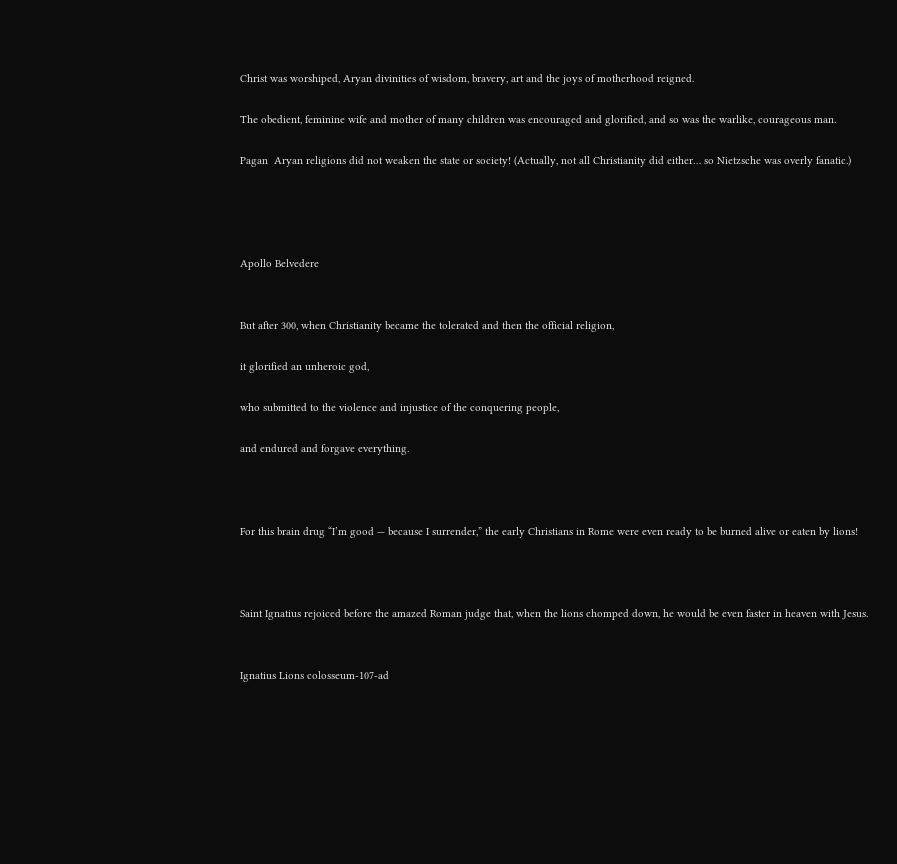Christ was worshiped, Aryan divinities of wisdom, bravery, art and the joys of motherhood reigned.

The obedient, feminine wife and mother of many children was encouraged and glorified, and so was the warlike, courageous man.

Pagan  Aryan religions did not weaken the state or society! (Actually, not all Christianity did either… so Nietzsche was overly fanatic.)




Apollo Belvedere


But after 300, when Christianity became the tolerated and then the official religion,

it glorified an unheroic god,

who submitted to the violence and injustice of the conquering people,

and endured and forgave everything.



For this brain drug “I’m good — because I surrender,” the early Christians in Rome were even ready to be burned alive or eaten by lions!



Saint Ignatius rejoiced before the amazed Roman judge that, when the lions chomped down, he would be even faster in heaven with Jesus.


Ignatius Lions colosseum-107-ad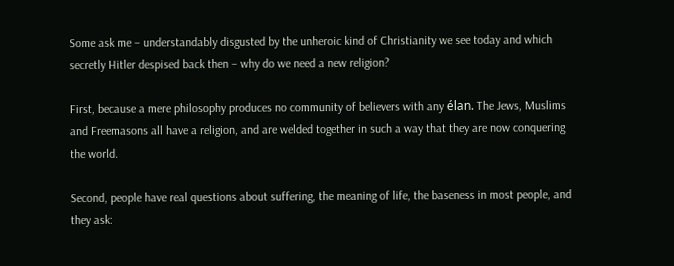Some ask me – understandably disgusted by the unheroic kind of Christianity we see today and which secretly Hitler despised back then – why do we need a new religion?

First, because a mere philosophy produces no community of believers with any élan. The Jews, Muslims and Freemasons all have a religion, and are welded together in such a way that they are now conquering the world.

Second, people have real questions about suffering, the meaning of life, the baseness in most people, and they ask: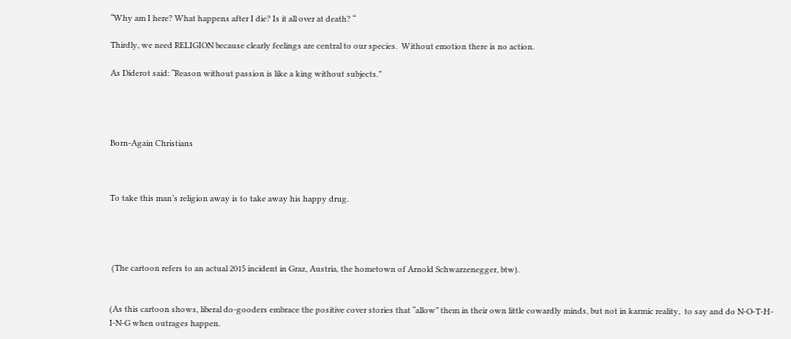“Why am I here? What happens after I die? Is it all over at death? “

Thirdly, we need RELIGION because clearly feelings are central to our species.  Without emotion there is no action.

As Diderot said: “Reason without passion is like a king without subjects.”




Born-Again Christians



To take this man’s religion away is to take away his happy drug.




 (The cartoon refers to an actual 2015 incident in Graz, Austria, the hometown of Arnold Schwarzenegger, btw).


(As this cartoon shows, liberal do-gooders embrace the positive cover stories that “allow” them in their own little cowardly minds, but not in karmic reality,  to say and do N-O-T-H-I-N-G when outrages happen.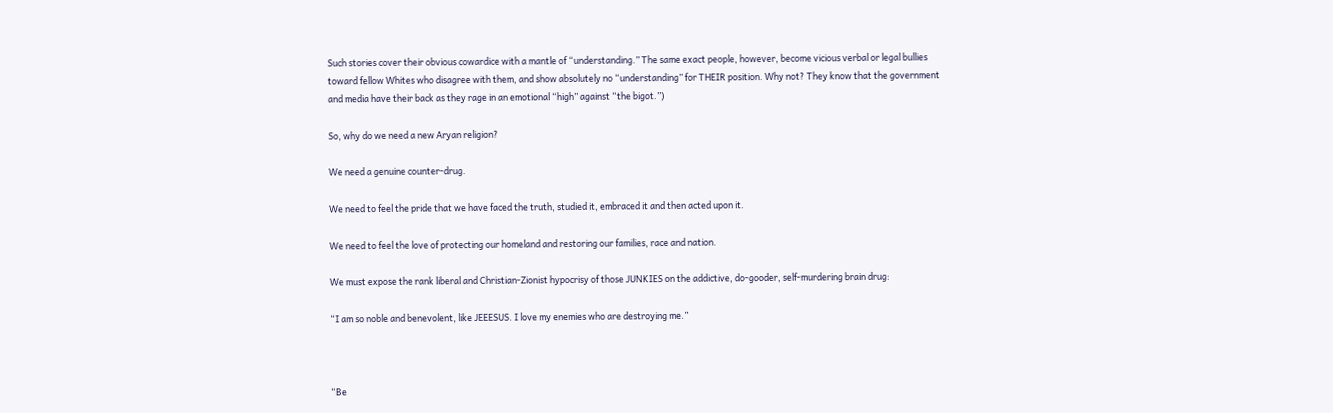Such stories cover their obvious cowardice with a mantle of “understanding.” The same exact people, however, become vicious verbal or legal bullies toward fellow Whites who disagree with them, and show absolutely no “understanding” for THEIR position. Why not? They know that the government and media have their back as they rage in an emotional “high” against “the bigot.”)

So, why do we need a new Aryan religion?

We need a genuine counter-drug.

We need to feel the pride that we have faced the truth, studied it, embraced it and then acted upon it.

We need to feel the love of protecting our homeland and restoring our families, race and nation.

We must expose the rank liberal and Christian-Zionist hypocrisy of those JUNKIES on the addictive, do-gooder, self-murdering brain drug:

“I am so noble and benevolent, like JEEESUS. I love my enemies who are destroying me.”



“Be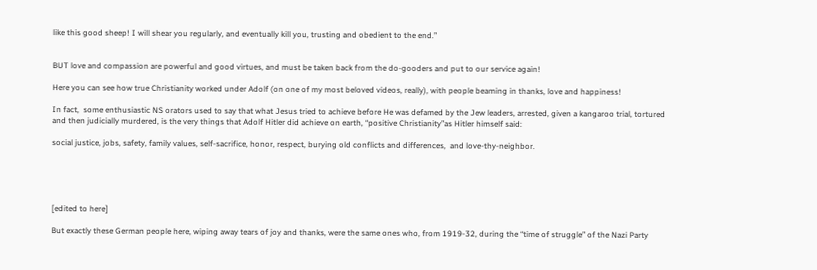like this good sheep! I will shear you regularly, and eventually kill you, trusting and obedient to the end.”


BUT love and compassion are powerful and good virtues, and must be taken back from the do-gooders and put to our service again!

Here you can see how true Christianity worked under Adolf (on one of my most beloved videos, really), with people beaming in thanks, love and happiness!

In fact,  some enthusiastic NS orators used to say that what Jesus tried to achieve before He was defamed by the Jew leaders, arrested, given a kangaroo trial, tortured and then judicially murdered, is the very things that Adolf Hitler did achieve on earth, “positive Christianity”as Hitler himself said:

social justice, jobs, safety, family values, self-sacrifice, honor, respect, burying old conflicts and differences,  and love-thy-neighbor.





[edited to here]

But exactly these German people here, wiping away tears of joy and thanks, were the same ones who, from 1919-32, during the “time of struggle” of the Nazi Party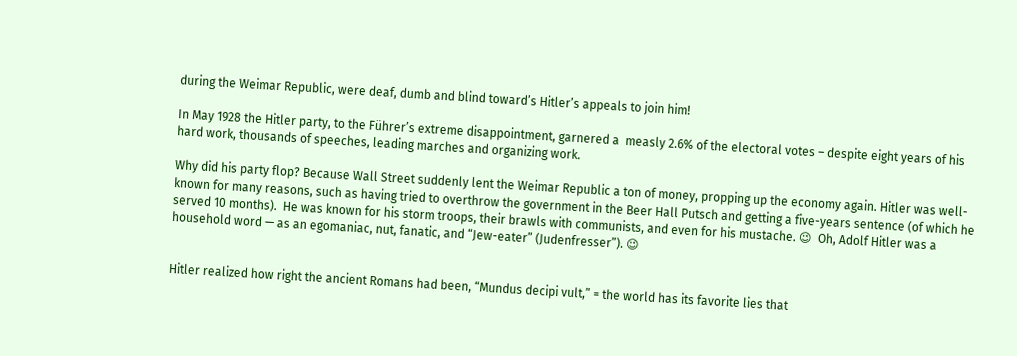during the Weimar Republic, were deaf, dumb and blind toward’s Hitler’s appeals to join him!

In May 1928 the Hitler party, to the Führer’s extreme disappointment, garnered a  measly 2.6% of the electoral votes – despite eight years of his hard work, thousands of speeches, leading marches and organizing work.

Why did his party flop? Because Wall Street suddenly lent the Weimar Republic a ton of money, propping up the economy again. Hitler was well-known for many reasons, such as having tried to overthrow the government in the Beer Hall Putsch and getting a five-years sentence (of which he served 10 months).  He was known for his storm troops, their brawls with communists, and even for his mustache. 😉  Oh, Adolf Hitler was a household word — as an egomaniac, nut, fanatic, and “Jew-eater” (Judenfresser”). 😉


Hitler realized how right the ancient Romans had been, “Mundus decipi vult,” = the world has its favorite lies that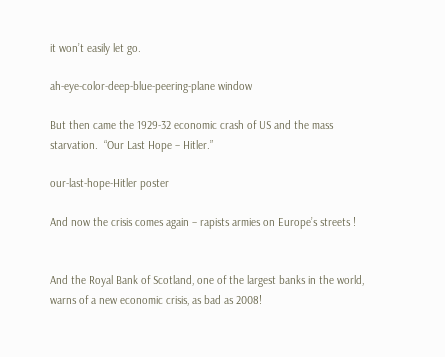it won’t easily let go.

ah-eye-color-deep-blue-peering-plane window

But then came the 1929-32 economic crash of US and the mass starvation.  “Our Last Hope – Hitler.”

our-last-hope-Hitler poster

And now the crisis comes again – rapists armies on Europe’s streets !


And the Royal Bank of Scotland, one of the largest banks in the world, warns of a new economic crisis, as bad as 2008!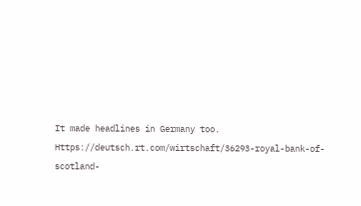It made headlines in Germany too. Https://deutsch.rt.com/wirtschaft/36293-royal-bank-of-scotland-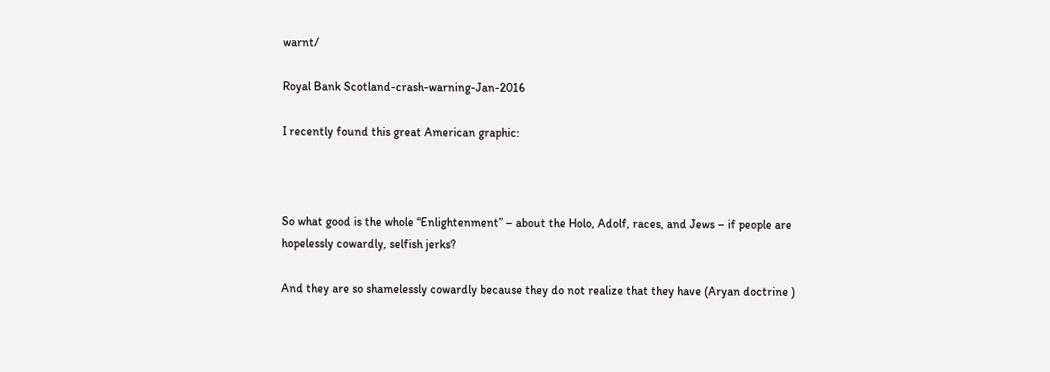warnt/

Royal Bank Scotland-crash-warning-Jan-2016

I recently found this great American graphic:



So what good is the whole “Enlightenment” – about the Holo, Adolf, races, and Jews – if people are hopelessly cowardly, selfish jerks?

And they are so shamelessly cowardly because they do not realize that they have (Aryan doctrine )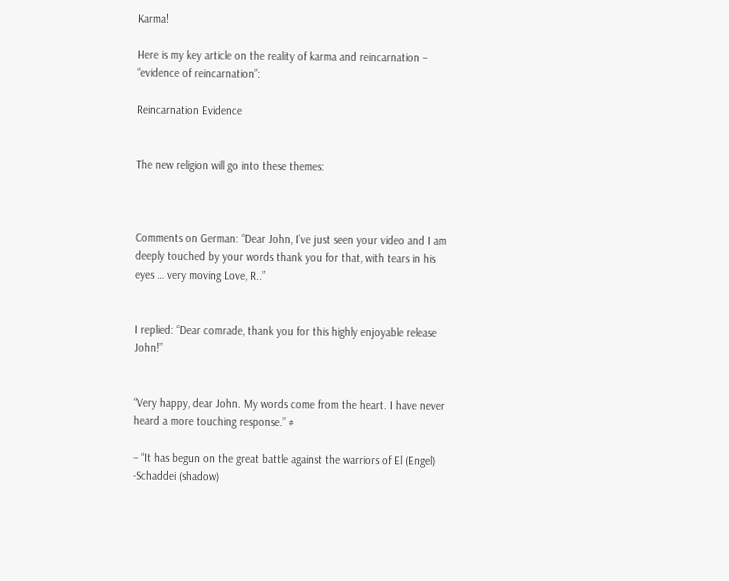Karma!

Here is my key article on the reality of karma and reincarnation – “evidence of reincarnation”:

Reincarnation Evidence


The new religion will go into these themes:



Comments on German: “Dear John, I’ve just seen your video and I am deeply touched by your words thank you for that, with tears in his eyes … very moving Love, R..”


I replied: “Dear comrade, thank you for this highly enjoyable release John!”


“Very happy, dear John. My words come from the heart. I have never heard a more touching response.” #

– “It has begun on the great battle against the warriors of El (Engel) -Schaddei (shadow)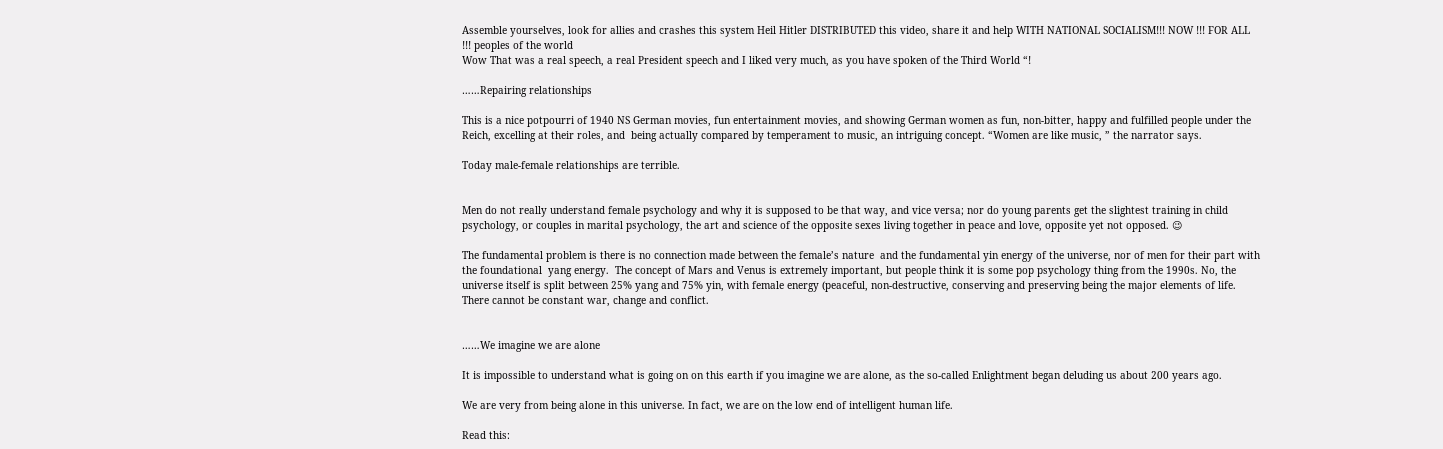Assemble yourselves, look for allies and crashes this system Heil Hitler DISTRIBUTED this video, share it and help WITH NATIONAL SOCIALISM!!! NOW !!! FOR ALL !!! peoples of the world
Wow That was a real speech, a real President speech and I liked very much, as you have spoken of the Third World “!

……Repairing relationships

This is a nice potpourri of 1940 NS German movies, fun entertainment movies, and showing German women as fun, non-bitter, happy and fulfilled people under the Reich, excelling at their roles, and  being actually compared by temperament to music, an intriguing concept. “Women are like music, ” the narrator says.

Today male-female relationships are terrible.


Men do not really understand female psychology and why it is supposed to be that way, and vice versa; nor do young parents get the slightest training in child psychology, or couples in marital psychology, the art and science of the opposite sexes living together in peace and love, opposite yet not opposed. 😉

The fundamental problem is there is no connection made between the female’s nature  and the fundamental yin energy of the universe, nor of men for their part with the foundational  yang energy.  The concept of Mars and Venus is extremely important, but people think it is some pop psychology thing from the 1990s. No, the universe itself is split between 25% yang and 75% yin, with female energy (peaceful, non-destructive, conserving and preserving being the major elements of life. There cannot be constant war, change and conflict.


……We imagine we are alone

It is impossible to understand what is going on on this earth if you imagine we are alone, as the so-called Enlightment began deluding us about 200 years ago.

We are very from being alone in this universe. In fact, we are on the low end of intelligent human life.

Read this: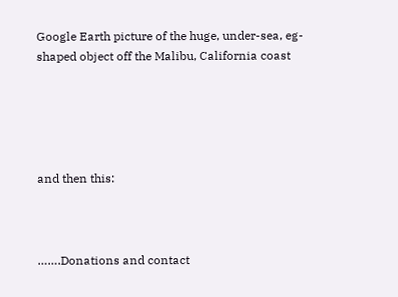Google Earth picture of the huge, under-sea, eg-shaped object off the Malibu, California coast





and then this:



…….Donations and contact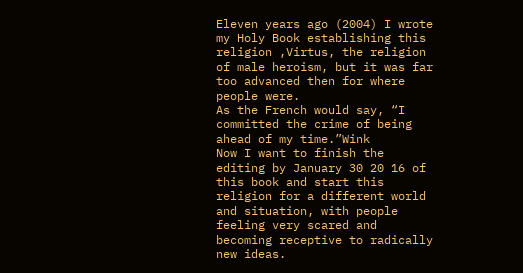Eleven years ago (2004) I wrote my Holy Book establishing this religion ,Virtus, the religion of male heroism, but it was far too advanced then for where people were.
As the French would say, “I committed the crime of being ahead of my time.”Wink
Now I want to finish the editing by January 30 20 16 of this book and start this religion for a different world and situation, with people feeling very scared and becoming receptive to radically new ideas.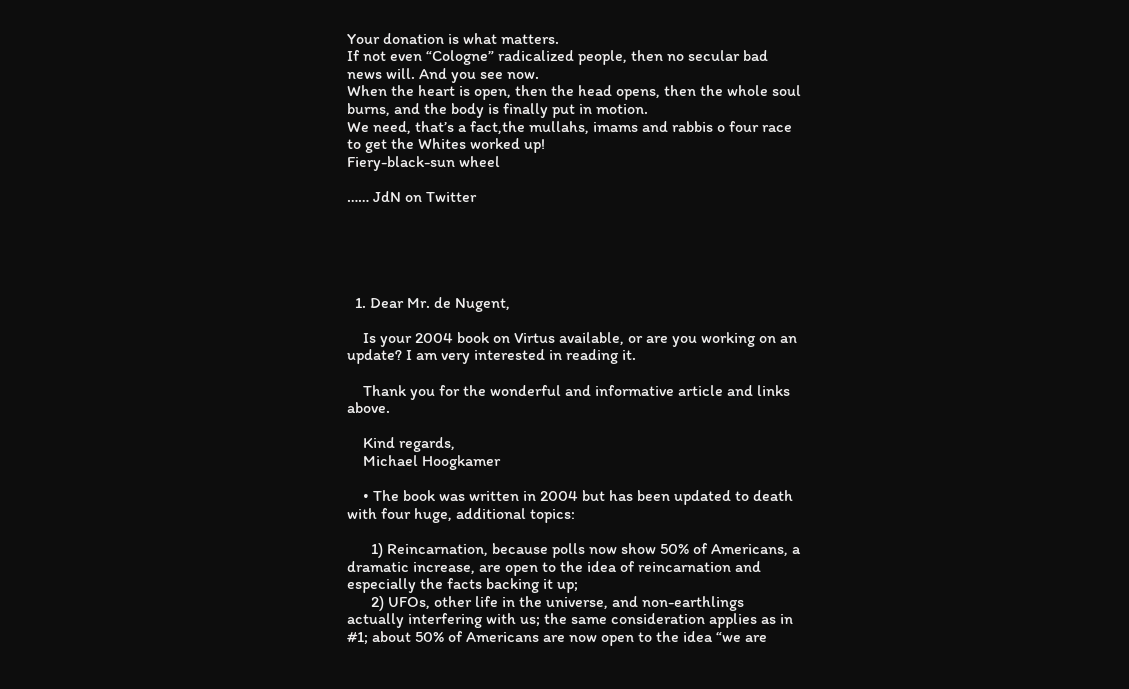Your donation is what matters.
If not even “Cologne” radicalized people, then no secular bad news will. And you see now.
When the heart is open, then the head opens, then the whole soul burns, and the body is finally put in motion.
We need, that’s a fact,the mullahs, imams and rabbis o four race to get the Whites worked up!
Fiery-black-sun wheel

…… JdN on Twitter





  1. Dear Mr. de Nugent,

    Is your 2004 book on Virtus available, or are you working on an update? I am very interested in reading it.

    Thank you for the wonderful and informative article and links above.

    Kind regards,
    Michael Hoogkamer

    • The book was written in 2004 but has been updated to death with four huge, additional topics:

      1) Reincarnation, because polls now show 50% of Americans, a dramatic increase, are open to the idea of reincarnation and especially the facts backing it up;
      2) UFOs, other life in the universe, and non-earthlings actually interfering with us; the same consideration applies as in #1; about 50% of Americans are now open to the idea “we are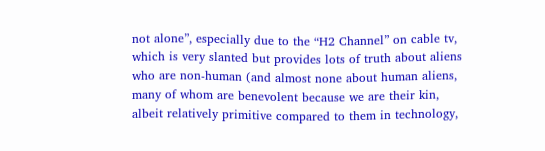not alone”, especially due to the “H2 Channel” on cable tv, which is very slanted but provides lots of truth about aliens who are non-human (and almost none about human aliens, many of whom are benevolent because we are their kin, albeit relatively primitive compared to them in technology,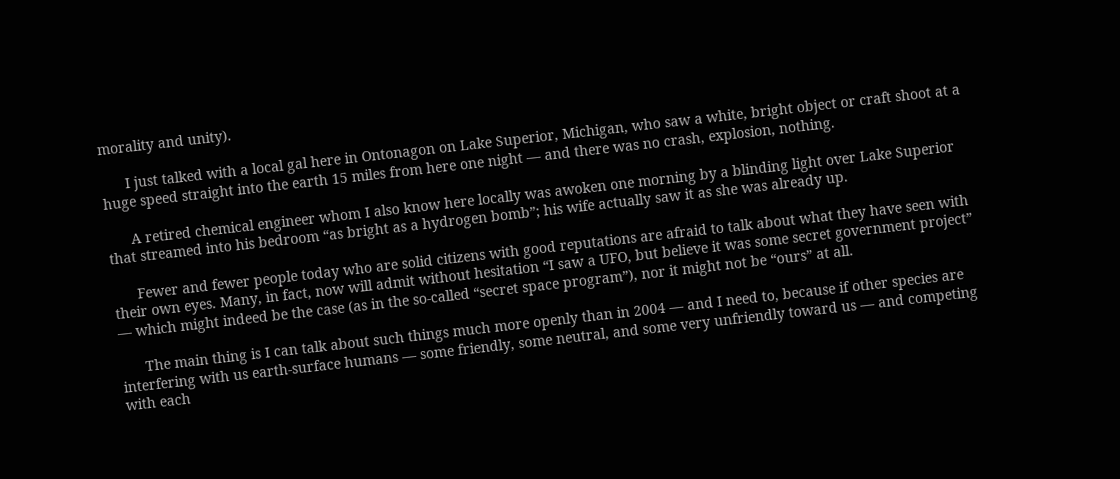morality and unity).

      I just talked with a local gal here in Ontonagon on Lake Superior, Michigan, who saw a white, bright object or craft shoot at a huge speed straight into the earth 15 miles from here one night — and there was no crash, explosion, nothing.

      A retired chemical engineer whom I also know here locally was awoken one morning by a blinding light over Lake Superior that streamed into his bedroom “as bright as a hydrogen bomb”; his wife actually saw it as she was already up.

      Fewer and fewer people today who are solid citizens with good reputations are afraid to talk about what they have seen with their own eyes. Many, in fact, now will admit without hesitation “I saw a UFO, but believe it was some secret government project” — which might indeed be the case (as in the so-called “secret space program”), nor it might not be “ours” at all.

      The main thing is I can talk about such things much more openly than in 2004 — and I need to, because if other species are interfering with us earth-surface humans — some friendly, some neutral, and some very unfriendly toward us — and competing with each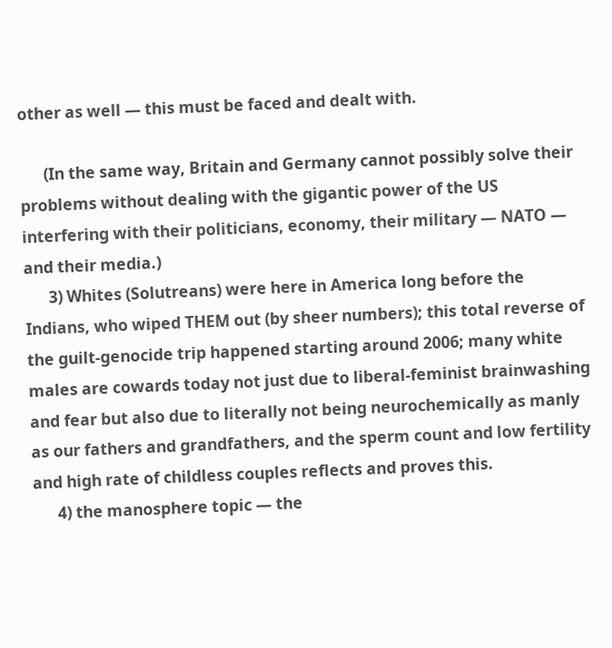other as well — this must be faced and dealt with.

      (In the same way, Britain and Germany cannot possibly solve their problems without dealing with the gigantic power of the US interfering with their politicians, economy, their military — NATO — and their media.)
      3) Whites (Solutreans) were here in America long before the Indians, who wiped THEM out (by sheer numbers); this total reverse of the guilt-genocide trip happened starting around 2006; many white males are cowards today not just due to liberal-feminist brainwashing and fear but also due to literally not being neurochemically as manly as our fathers and grandfathers, and the sperm count and low fertility and high rate of childless couples reflects and proves this.
      4) the manosphere topic — the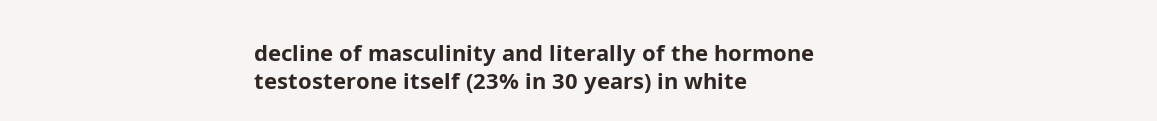decline of masculinity and literally of the hormone testosterone itself (23% in 30 years) in white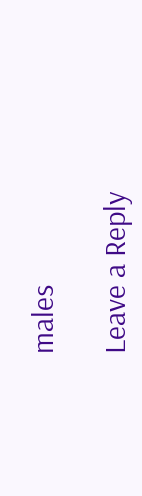males

Leave a Reply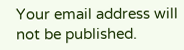Your email address will not be published.